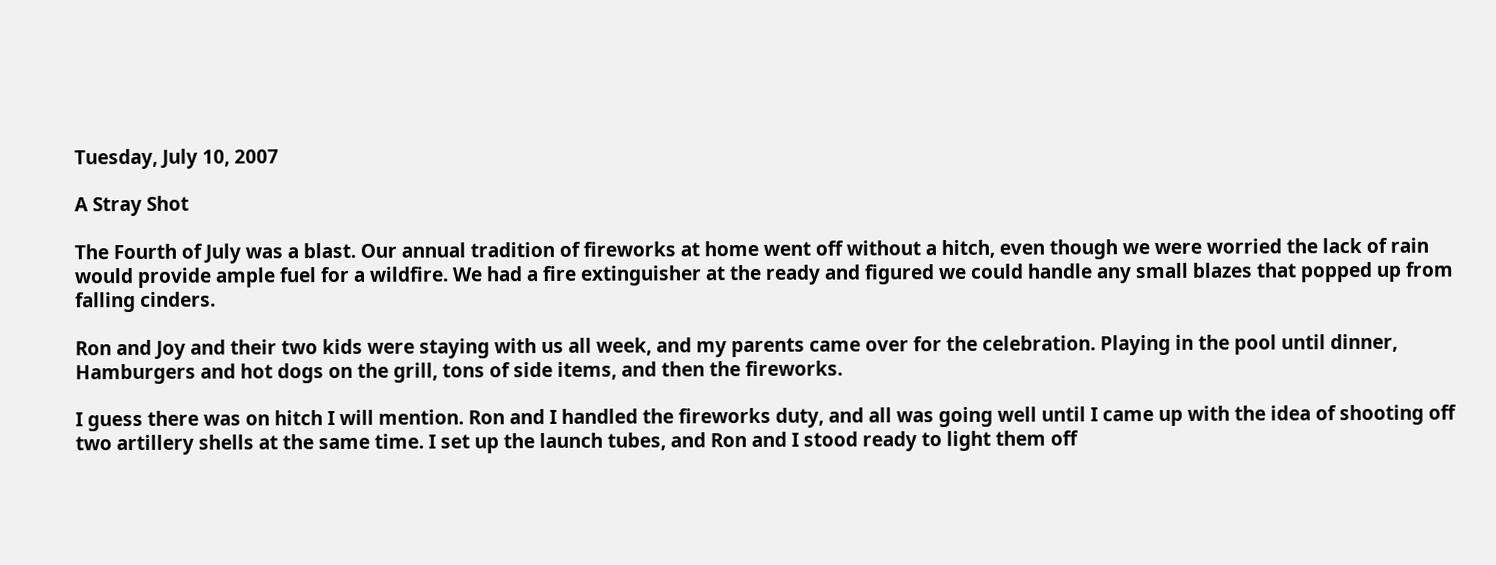Tuesday, July 10, 2007

A Stray Shot

The Fourth of July was a blast. Our annual tradition of fireworks at home went off without a hitch, even though we were worried the lack of rain would provide ample fuel for a wildfire. We had a fire extinguisher at the ready and figured we could handle any small blazes that popped up from falling cinders.

Ron and Joy and their two kids were staying with us all week, and my parents came over for the celebration. Playing in the pool until dinner, Hamburgers and hot dogs on the grill, tons of side items, and then the fireworks.

I guess there was on hitch I will mention. Ron and I handled the fireworks duty, and all was going well until I came up with the idea of shooting off two artillery shells at the same time. I set up the launch tubes, and Ron and I stood ready to light them off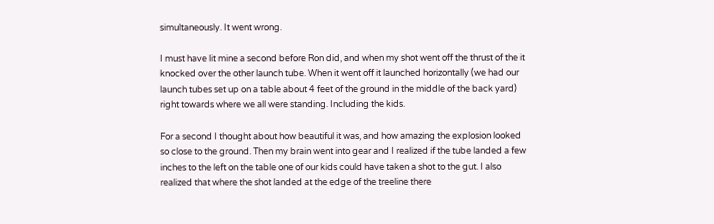simultaneously. It went wrong.

I must have lit mine a second before Ron did, and when my shot went off the thrust of the it knocked over the other launch tube. When it went off it launched horizontally (we had our launch tubes set up on a table about 4 feet of the ground in the middle of the back yard) right towards where we all were standing. Including the kids.

For a second I thought about how beautiful it was, and how amazing the explosion looked so close to the ground. Then my brain went into gear and I realized if the tube landed a few inches to the left on the table one of our kids could have taken a shot to the gut. I also realized that where the shot landed at the edge of the treeline there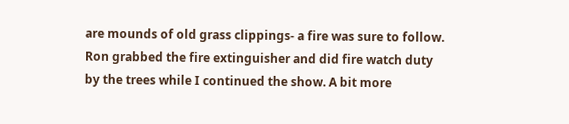are mounds of old grass clippings- a fire was sure to follow. Ron grabbed the fire extinguisher and did fire watch duty by the trees while I continued the show. A bit more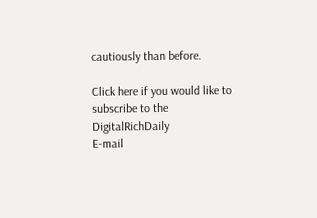cautiously than before.

Click here if you would like to subscribe to the DigitalRichDaily
E-mail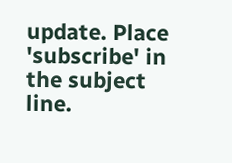update. Place 'subscribe' in the subject line.